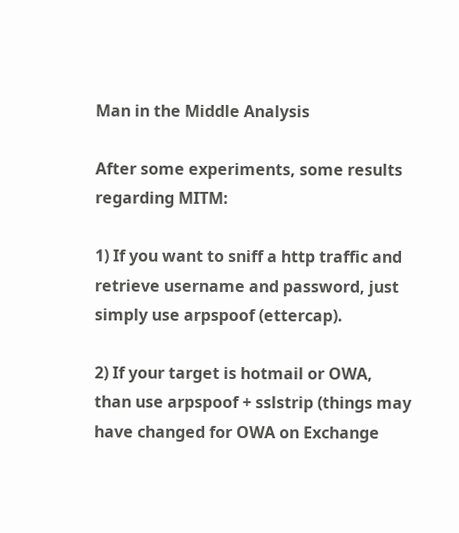Man in the Middle Analysis

After some experiments, some results regarding MITM:

1) If you want to sniff a http traffic and retrieve username and password, just simply use arpspoof (ettercap).

2) If your target is hotmail or OWA, than use arpspoof + sslstrip (things may have changed for OWA on Exchange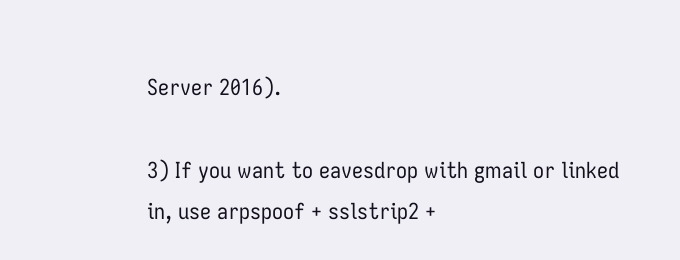Server 2016).

3) If you want to eavesdrop with gmail or linked in, use arpspoof + sslstrip2 +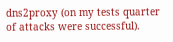dns2proxy (on my tests quarter of attacks were successful).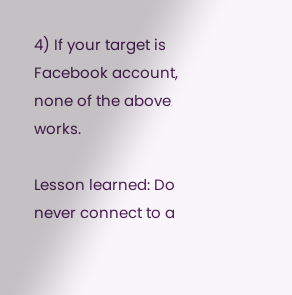4) If your target is Facebook account, none of the above works.

Lesson learned: Do never connect to a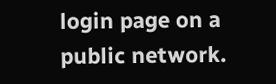login page on a public network.